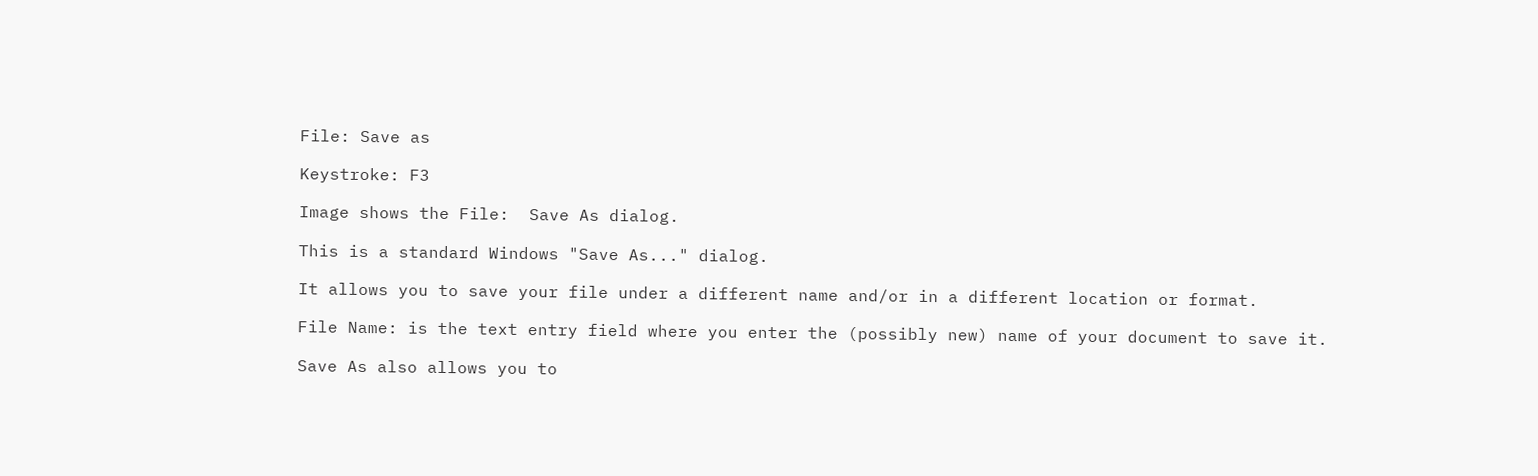File: Save as

Keystroke: F3

Image shows the File:  Save As dialog.

This is a standard Windows "Save As..." dialog.

It allows you to save your file under a different name and/or in a different location or format.

File Name: is the text entry field where you enter the (possibly new) name of your document to save it.

Save As also allows you to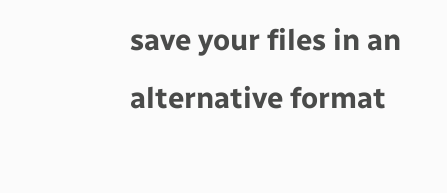save your files in an alternative format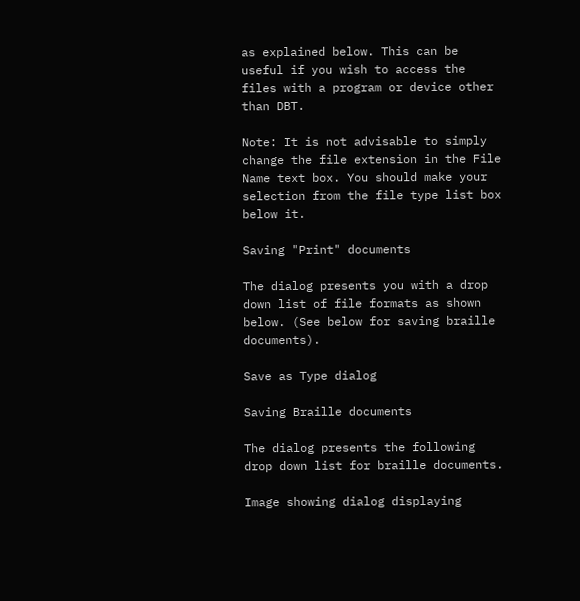as explained below. This can be useful if you wish to access the files with a program or device other than DBT.

Note: It is not advisable to simply change the file extension in the File Name text box. You should make your selection from the file type list box below it.

Saving "Print" documents

The dialog presents you with a drop down list of file formats as shown below. (See below for saving braille documents).

Save as Type dialog

Saving Braille documents

The dialog presents the following drop down list for braille documents.

Image showing dialog displaying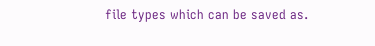file types which can be saved as.